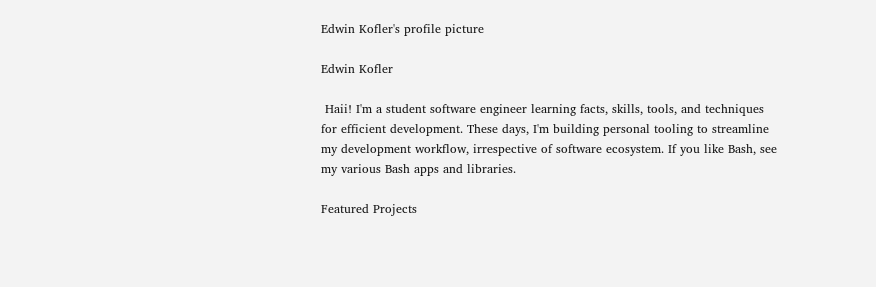Edwin Kofler's profile picture

Edwin Kofler

 Haii! I'm a student software engineer learning facts, skills, tools, and techniques for efficient development. These days, I'm building personal tooling to streamline my development workflow, irrespective of software ecosystem. If you like Bash, see my various Bash apps and libraries.

Featured Projects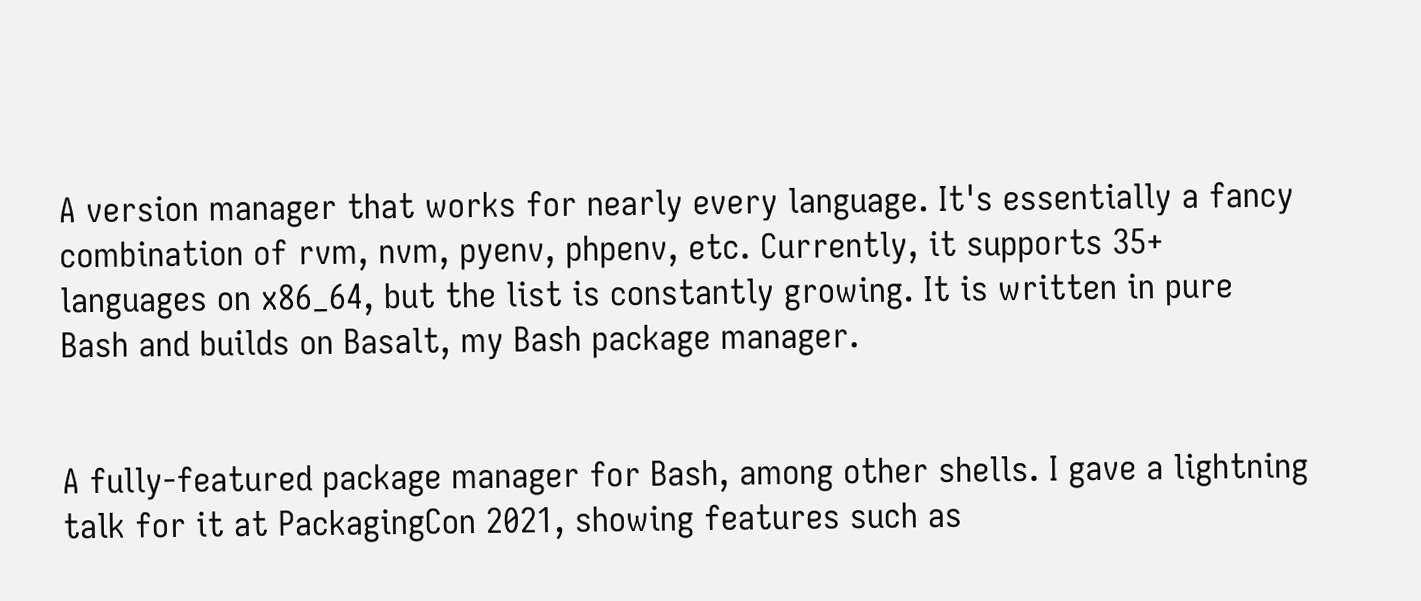A version manager that works for nearly every language. It's essentially a fancy combination of rvm, nvm, pyenv, phpenv, etc. Currently, it supports 35+ languages on x86_64, but the list is constantly growing. It is written in pure Bash and builds on Basalt, my Bash package manager.


A fully-featured package manager for Bash, among other shells. I gave a lightning talk for it at PackagingCon 2021, showing features such as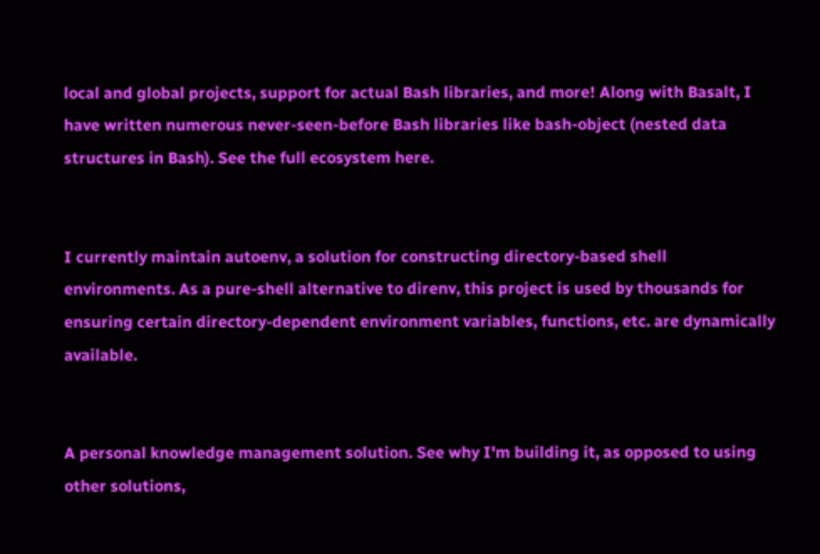local and global projects, support for actual Bash libraries, and more! Along with Basalt, I have written numerous never-seen-before Bash libraries like bash-object (nested data structures in Bash). See the full ecosystem here.


I currently maintain autoenv, a solution for constructing directory-based shell environments. As a pure-shell alternative to direnv, this project is used by thousands for ensuring certain directory-dependent environment variables, functions, etc. are dynamically available.


A personal knowledge management solution. See why I'm building it, as opposed to using other solutions,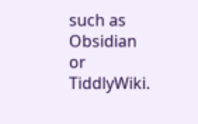such as Obsidian or TiddlyWiki.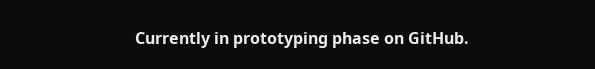Currently in prototyping phase on GitHub.